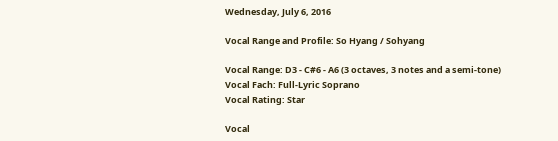Wednesday, July 6, 2016

Vocal Range and Profile: So Hyang / Sohyang

Vocal Range: D3 - C#6 - A6 (3 octaves, 3 notes and a semi-tone)
Vocal Fach: Full-Lyric Soprano
Vocal Rating: Star

Vocal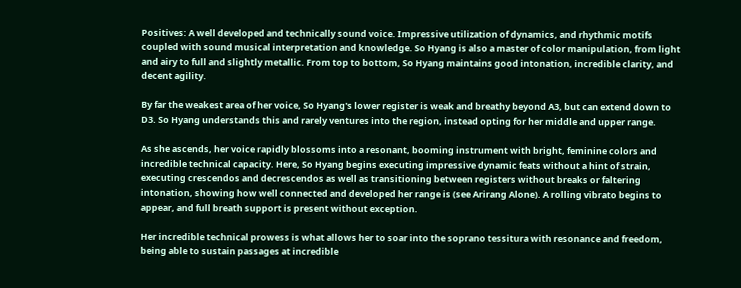Positives: A well developed and technically sound voice. Impressive utilization of dynamics, and rhythmic motifs coupled with sound musical interpretation and knowledge. So Hyang is also a master of color manipulation, from light and airy to full and slightly metallic. From top to bottom, So Hyang maintains good intonation, incredible clarity, and decent agility.

By far the weakest area of her voice, So Hyang's lower register is weak and breathy beyond A3, but can extend down to D3. So Hyang understands this and rarely ventures into the region, instead opting for her middle and upper range.

As she ascends, her voice rapidly blossoms into a resonant, booming instrument with bright, feminine colors and incredible technical capacity. Here, So Hyang begins executing impressive dynamic feats without a hint of strain, executing crescendos and decrescendos as well as transitioning between registers without breaks or faltering intonation, showing how well connected and developed her range is (see Arirang Alone). A rolling vibrato begins to appear, and full breath support is present without exception.

Her incredible technical prowess is what allows her to soar into the soprano tessitura with resonance and freedom, being able to sustain passages at incredible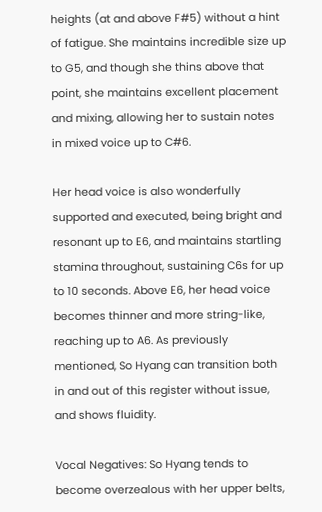heights (at and above F#5) without a hint of fatigue. She maintains incredible size up to G5, and though she thins above that point, she maintains excellent placement and mixing, allowing her to sustain notes in mixed voice up to C#6.

Her head voice is also wonderfully supported and executed, being bright and resonant up to E6, and maintains startling stamina throughout, sustaining C6s for up to 10 seconds. Above E6, her head voice becomes thinner and more string-like, reaching up to A6. As previously mentioned, So Hyang can transition both in and out of this register without issue, and shows fluidity.

Vocal Negatives: So Hyang tends to become overzealous with her upper belts,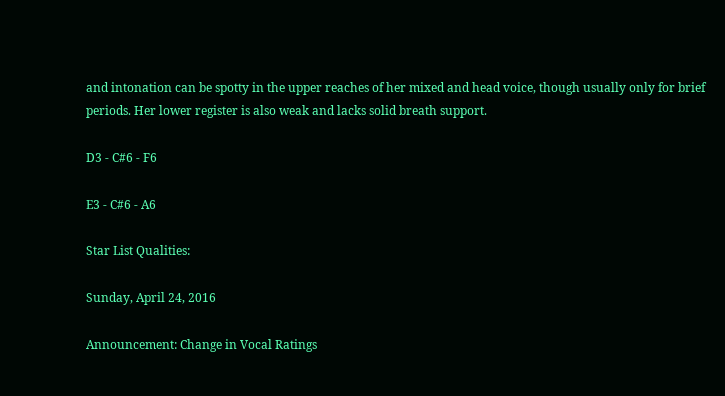and intonation can be spotty in the upper reaches of her mixed and head voice, though usually only for brief periods. Her lower register is also weak and lacks solid breath support.

D3 - C#6 - F6

E3 - C#6 - A6

Star List Qualities:

Sunday, April 24, 2016

Announcement: Change in Vocal Ratings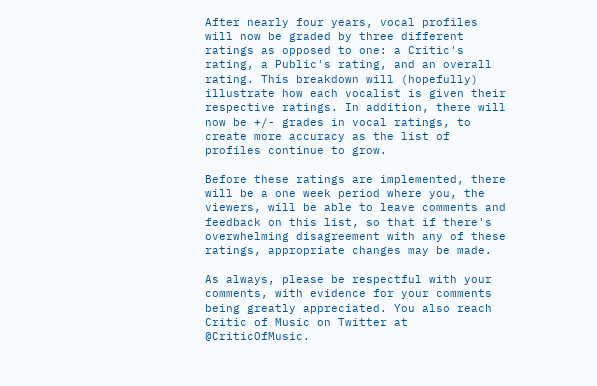After nearly four years, vocal profiles will now be graded by three different ratings as opposed to one: a Critic's rating, a Public's rating, and an overall rating. This breakdown will (hopefully) illustrate how each vocalist is given their respective ratings. In addition, there will now be +/- grades in vocal ratings, to create more accuracy as the list of profiles continue to grow.

Before these ratings are implemented, there will be a one week period where you, the viewers, will be able to leave comments and feedback on this list, so that if there's overwhelming disagreement with any of these ratings, appropriate changes may be made.

As always, please be respectful with your comments, with evidence for your comments being greatly appreciated. You also reach Critic of Music on Twitter at @CriticOfMusic.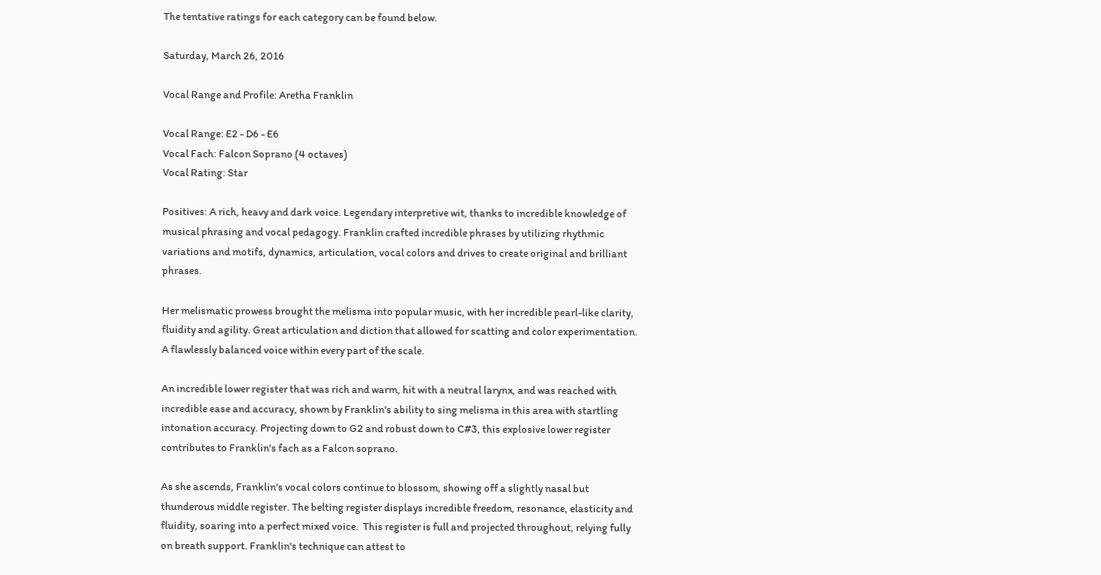The tentative ratings for each category can be found below.

Saturday, March 26, 2016

Vocal Range and Profile: Aretha Franklin

Vocal Range: E2 - D6 - E6
Vocal Fach: Falcon Soprano (4 octaves)
Vocal Rating: Star

Positives: A rich, heavy and dark voice. Legendary interpretive wit, thanks to incredible knowledge of musical phrasing and vocal pedagogy. Franklin crafted incredible phrases by utilizing rhythmic variations and motifs, dynamics, articulation, vocal colors and drives to create original and brilliant phrases.

Her melismatic prowess brought the melisma into popular music, with her incredible pearl-like clarity, fluidity and agility. Great articulation and diction that allowed for scatting and color experimentation. A flawlessly balanced voice within every part of the scale.

An incredible lower register that was rich and warm, hit with a neutral larynx, and was reached with incredible ease and accuracy, shown by Franklin's ability to sing melisma in this area with startling intonation accuracy. Projecting down to G2 and robust down to C#3, this explosive lower register contributes to Franklin's fach as a Falcon soprano.

As she ascends, Franklin's vocal colors continue to blossom, showing off a slightly nasal but thunderous middle register. The belting register displays incredible freedom, resonance, elasticity and fluidity, soaring into a perfect mixed voice.  This register is full and projected throughout, relying fully on breath support. Franklin's technique can attest to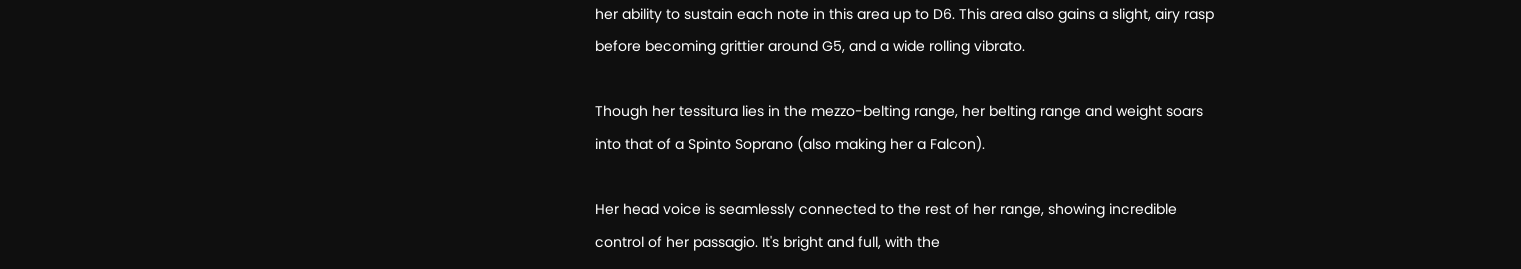her ability to sustain each note in this area up to D6. This area also gains a slight, airy rasp before becoming grittier around G5, and a wide rolling vibrato.

Though her tessitura lies in the mezzo-belting range, her belting range and weight soars into that of a Spinto Soprano (also making her a Falcon).

Her head voice is seamlessly connected to the rest of her range, showing incredible control of her passagio. It's bright and full, with the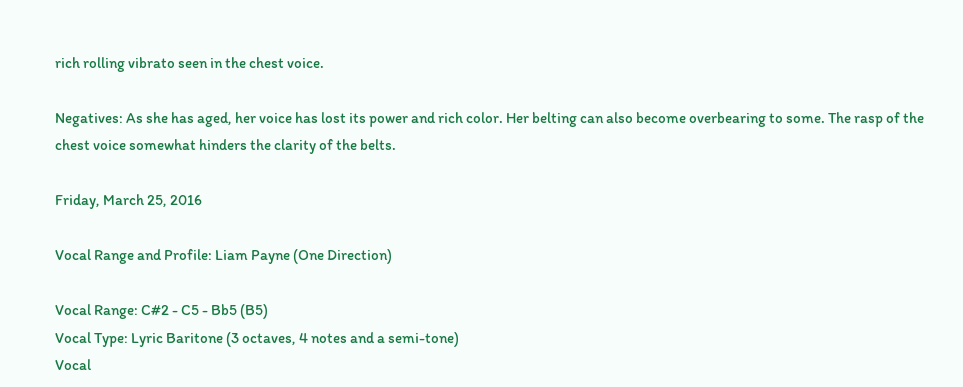rich rolling vibrato seen in the chest voice.

Negatives: As she has aged, her voice has lost its power and rich color. Her belting can also become overbearing to some. The rasp of the chest voice somewhat hinders the clarity of the belts.

Friday, March 25, 2016

Vocal Range and Profile: Liam Payne (One Direction)

Vocal Range: C#2 - C5 - Bb5 (B5)
Vocal Type: Lyric Baritone (3 octaves, 4 notes and a semi-tone)
Vocal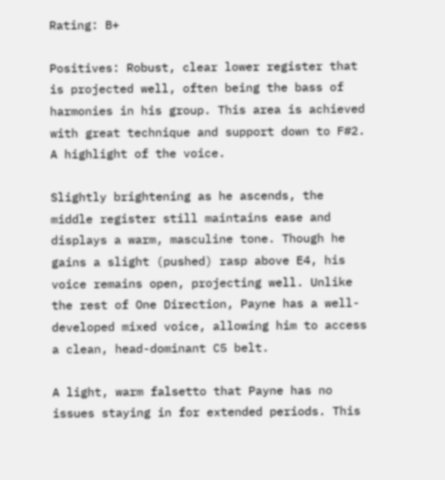Rating: B+

Positives: Robust, clear lower register that is projected well, often being the bass of harmonies in his group. This area is achieved with great technique and support down to F#2. A highlight of the voice.

Slightly brightening as he ascends, the middle register still maintains ease and displays a warm, masculine tone. Though he gains a slight (pushed) rasp above E4, his voice remains open, projecting well. Unlike the rest of One Direction, Payne has a well-developed mixed voice, allowing him to access a clean, head-dominant C5 belt.

A light, warm falsetto that Payne has no issues staying in for extended periods. This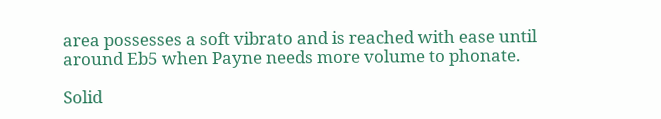area possesses a soft vibrato and is reached with ease until around Eb5 when Payne needs more volume to phonate.

Solid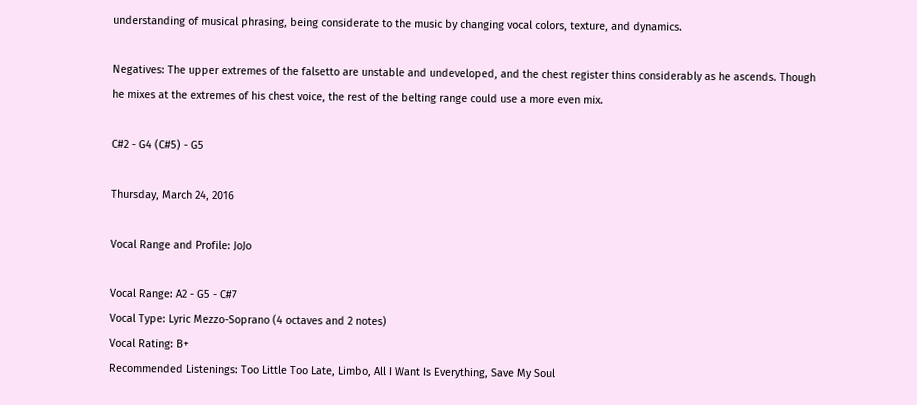understanding of musical phrasing, being considerate to the music by changing vocal colors, texture, and dynamics.

Negatives: The upper extremes of the falsetto are unstable and undeveloped, and the chest register thins considerably as he ascends. Though he mixes at the extremes of his chest voice, the rest of the belting range could use a more even mix.

C#2 - G4 (C#5) - G5

Thursday, March 24, 2016

Vocal Range and Profile: JoJo

Vocal Range: A2 - G5 - C#7
Vocal Type: Lyric Mezzo-Soprano (4 octaves and 2 notes)
Vocal Rating: B+
Recommended Listenings: Too Little Too Late, Limbo, All I Want Is Everything, Save My Soul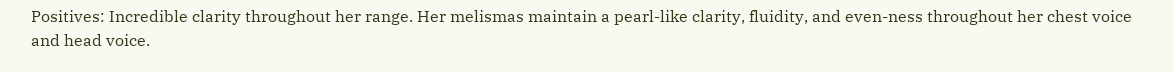Positives: Incredible clarity throughout her range. Her melismas maintain a pearl-like clarity, fluidity, and even-ness throughout her chest voice and head voice.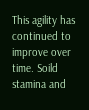This agility has continued to improve over time. Soild stamina and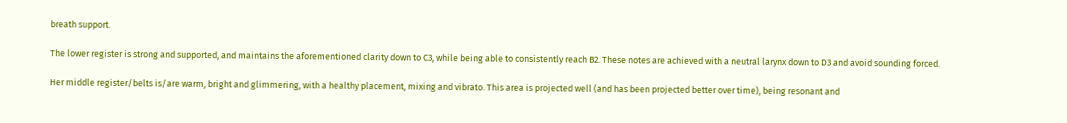breath support.

The lower register is strong and supported, and maintains the aforementioned clarity down to C3, while being able to consistently reach B2. These notes are achieved with a neutral larynx down to D3 and avoid sounding forced.

Her middle register/belts is/are warm, bright and glimmering, with a healthy placement, mixing and vibrato. This area is projected well (and has been projected better over time), being resonant and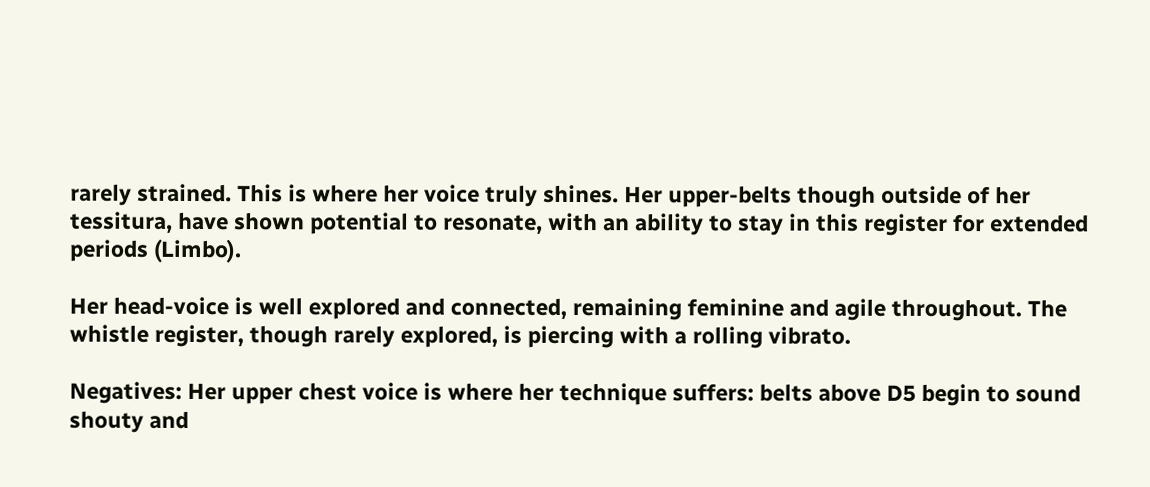rarely strained. This is where her voice truly shines. Her upper-belts though outside of her tessitura, have shown potential to resonate, with an ability to stay in this register for extended periods (Limbo).

Her head-voice is well explored and connected, remaining feminine and agile throughout. The whistle register, though rarely explored, is piercing with a rolling vibrato.

Negatives: Her upper chest voice is where her technique suffers: belts above D5 begin to sound shouty and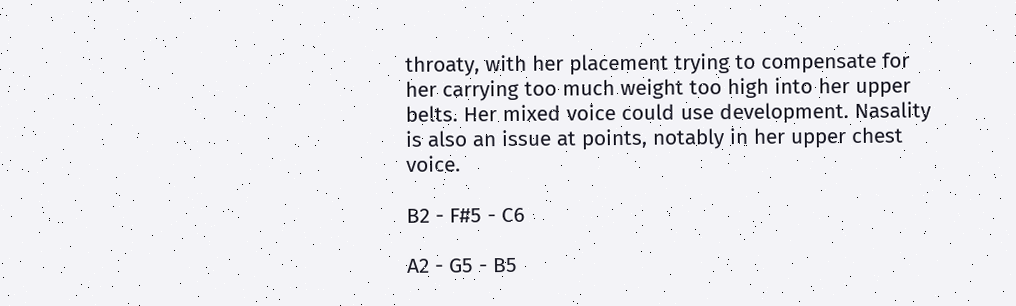throaty, with her placement trying to compensate for her carrying too much weight too high into her upper belts. Her mixed voice could use development. Nasality is also an issue at points, notably in her upper chest voice.

B2 - F#5 - C6

A2 - G5 - B5